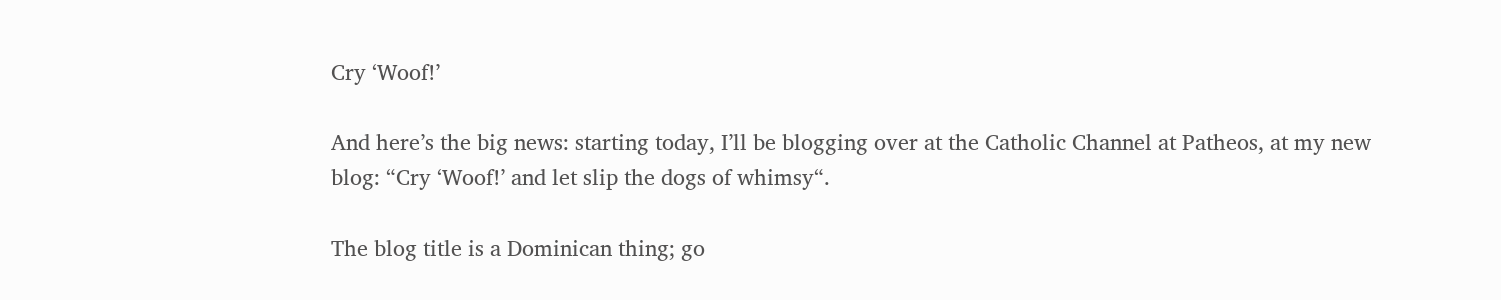Cry ‘Woof!’

And here’s the big news: starting today, I’ll be blogging over at the Catholic Channel at Patheos, at my new blog: “Cry ‘Woof!’ and let slip the dogs of whimsy“.

The blog title is a Dominican thing; go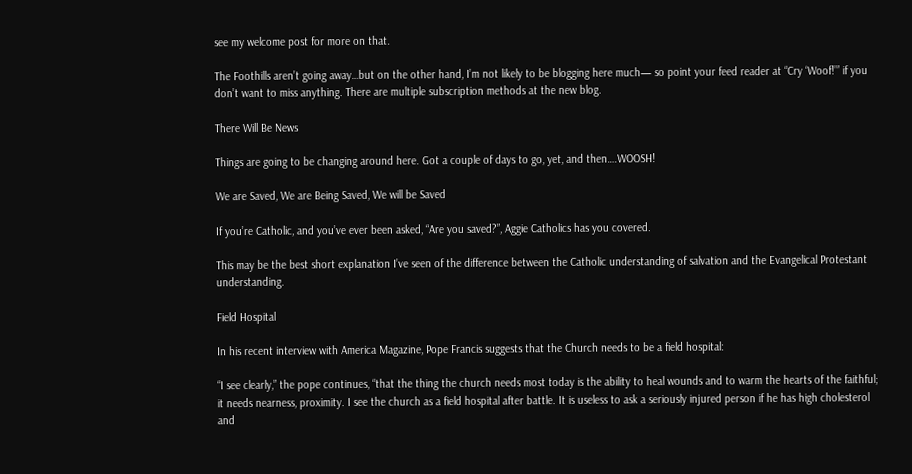see my welcome post for more on that.

The Foothills aren’t going away…but on the other hand, I’m not likely to be blogging here much— so point your feed reader at “Cry ‘Woof!’” if you don’t want to miss anything. There are multiple subscription methods at the new blog.

There Will Be News

Things are going to be changing around here. Got a couple of days to go, yet, and then….WOOSH!

We are Saved, We are Being Saved, We will be Saved

If you’re Catholic, and you’ve ever been asked, “Are you saved?”, Aggie Catholics has you covered.

This may be the best short explanation I’ve seen of the difference between the Catholic understanding of salvation and the Evangelical Protestant understanding.

Field Hospital

In his recent interview with America Magazine, Pope Francis suggests that the Church needs to be a field hospital:

“I see clearly,” the pope continues, “that the thing the church needs most today is the ability to heal wounds and to warm the hearts of the faithful; it needs nearness, proximity. I see the church as a field hospital after battle. It is useless to ask a seriously injured person if he has high cholesterol and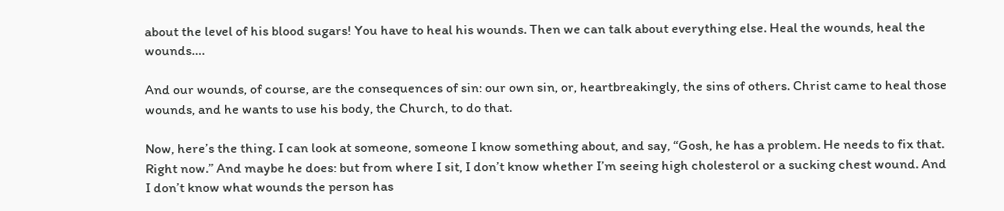about the level of his blood sugars! You have to heal his wounds. Then we can talk about everything else. Heal the wounds, heal the wounds….

And our wounds, of course, are the consequences of sin: our own sin, or, heartbreakingly, the sins of others. Christ came to heal those wounds, and he wants to use his body, the Church, to do that.

Now, here’s the thing. I can look at someone, someone I know something about, and say, “Gosh, he has a problem. He needs to fix that. Right now.” And maybe he does: but from where I sit, I don’t know whether I’m seeing high cholesterol or a sucking chest wound. And I don’t know what wounds the person has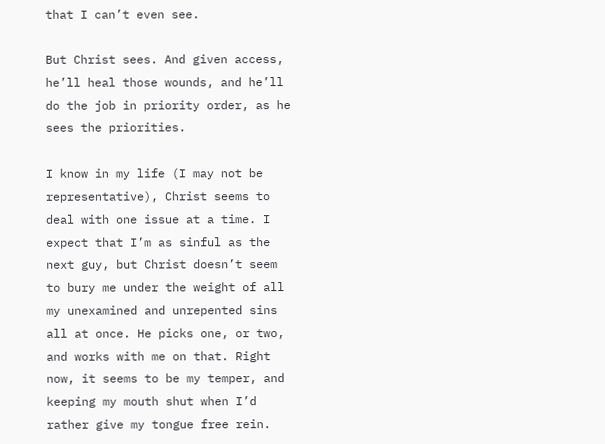that I can’t even see.

But Christ sees. And given access, he’ll heal those wounds, and he’ll do the job in priority order, as he sees the priorities.

I know in my life (I may not be representative), Christ seems to deal with one issue at a time. I expect that I’m as sinful as the next guy, but Christ doesn’t seem to bury me under the weight of all my unexamined and unrepented sins all at once. He picks one, or two, and works with me on that. Right now, it seems to be my temper, and keeping my mouth shut when I’d rather give my tongue free rein.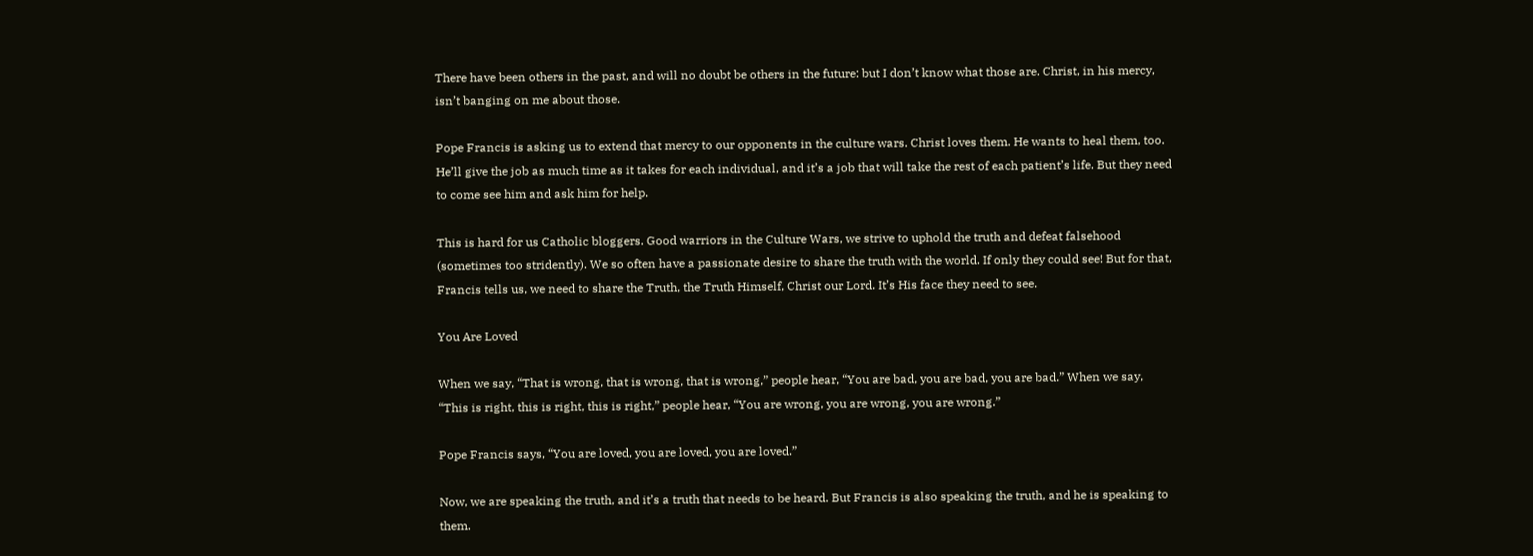There have been others in the past, and will no doubt be others in the future: but I don’t know what those are. Christ, in his mercy, isn’t banging on me about those.

Pope Francis is asking us to extend that mercy to our opponents in the culture wars. Christ loves them. He wants to heal them, too. He’ll give the job as much time as it takes for each individual, and it’s a job that will take the rest of each patient’s life. But they need to come see him and ask him for help.

This is hard for us Catholic bloggers. Good warriors in the Culture Wars, we strive to uphold the truth and defeat falsehood (sometimes too stridently). We so often have a passionate desire to share the truth with the world. If only they could see! But for that, Francis tells us, we need to share the Truth, the Truth Himself, Christ our Lord. It’s His face they need to see.

You Are Loved

When we say, “That is wrong, that is wrong, that is wrong,” people hear, “You are bad, you are bad, you are bad.” When we say, “This is right, this is right, this is right,” people hear, “You are wrong, you are wrong, you are wrong.”

Pope Francis says, “You are loved, you are loved, you are loved.”

Now, we are speaking the truth, and it’s a truth that needs to be heard. But Francis is also speaking the truth, and he is speaking to them.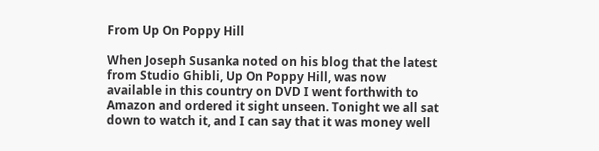From Up On Poppy Hill

When Joseph Susanka noted on his blog that the latest from Studio Ghibli, Up On Poppy Hill, was now available in this country on DVD I went forthwith to Amazon and ordered it sight unseen. Tonight we all sat down to watch it, and I can say that it was money well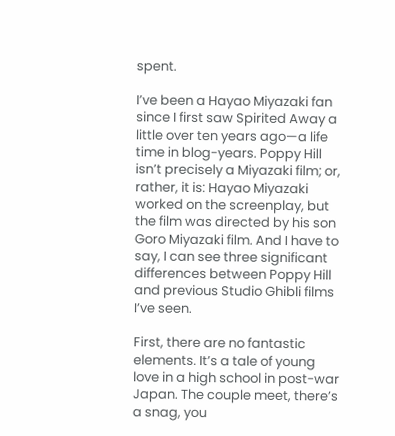spent.

I’ve been a Hayao Miyazaki fan since I first saw Spirited Away a little over ten years ago—a life time in blog-years. Poppy Hill isn’t precisely a Miyazaki film; or, rather, it is: Hayao Miyazaki worked on the screenplay, but the film was directed by his son Goro Miyazaki film. And I have to say, I can see three significant differences between Poppy Hill and previous Studio Ghibli films I’ve seen.

First, there are no fantastic elements. It’s a tale of young love in a high school in post-war Japan. The couple meet, there’s a snag, you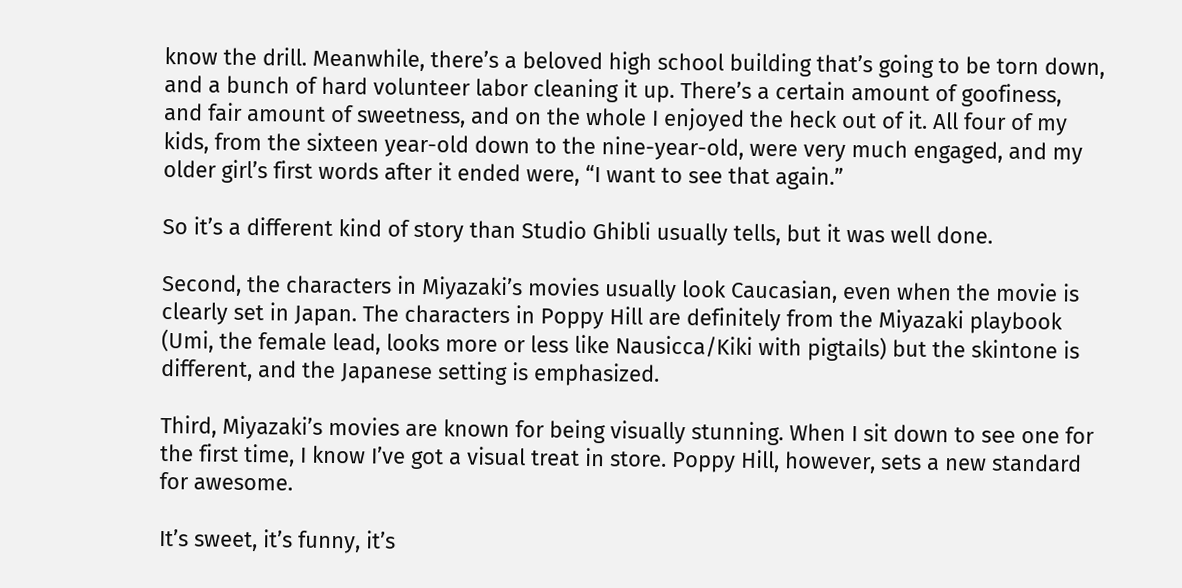know the drill. Meanwhile, there’s a beloved high school building that’s going to be torn down, and a bunch of hard volunteer labor cleaning it up. There’s a certain amount of goofiness, and fair amount of sweetness, and on the whole I enjoyed the heck out of it. All four of my kids, from the sixteen year-old down to the nine-year-old, were very much engaged, and my older girl’s first words after it ended were, “I want to see that again.”

So it’s a different kind of story than Studio Ghibli usually tells, but it was well done.

Second, the characters in Miyazaki’s movies usually look Caucasian, even when the movie is clearly set in Japan. The characters in Poppy Hill are definitely from the Miyazaki playbook (Umi, the female lead, looks more or less like Nausicca/Kiki with pigtails) but the skintone is different, and the Japanese setting is emphasized.

Third, Miyazaki’s movies are known for being visually stunning. When I sit down to see one for the first time, I know I’ve got a visual treat in store. Poppy Hill, however, sets a new standard for awesome.

It’s sweet, it’s funny, it’s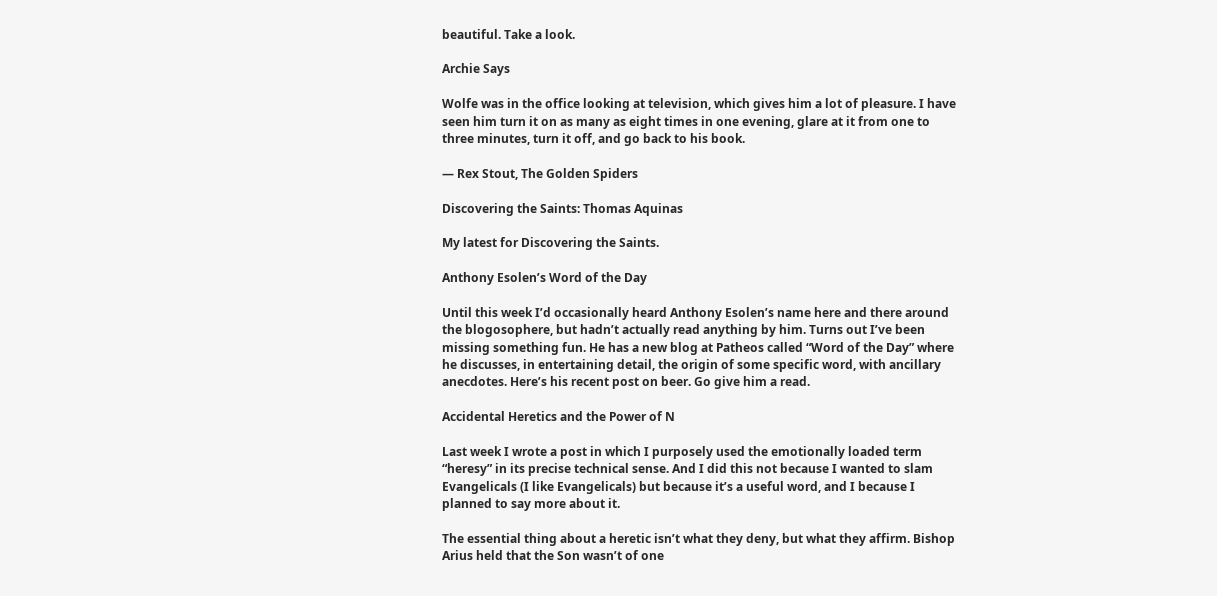beautiful. Take a look.

Archie Says

Wolfe was in the office looking at television, which gives him a lot of pleasure. I have seen him turn it on as many as eight times in one evening, glare at it from one to three minutes, turn it off, and go back to his book.

— Rex Stout, The Golden Spiders

Discovering the Saints: Thomas Aquinas

My latest for Discovering the Saints.

Anthony Esolen’s Word of the Day

Until this week I’d occasionally heard Anthony Esolen’s name here and there around the blogosophere, but hadn’t actually read anything by him. Turns out I’ve been missing something fun. He has a new blog at Patheos called “Word of the Day” where he discusses, in entertaining detail, the origin of some specific word, with ancillary anecdotes. Here’s his recent post on beer. Go give him a read.

Accidental Heretics and the Power of N

Last week I wrote a post in which I purposely used the emotionally loaded term “heresy” in its precise technical sense. And I did this not because I wanted to slam Evangelicals (I like Evangelicals) but because it’s a useful word, and I because I planned to say more about it.

The essential thing about a heretic isn’t what they deny, but what they affirm. Bishop Arius held that the Son wasn’t of one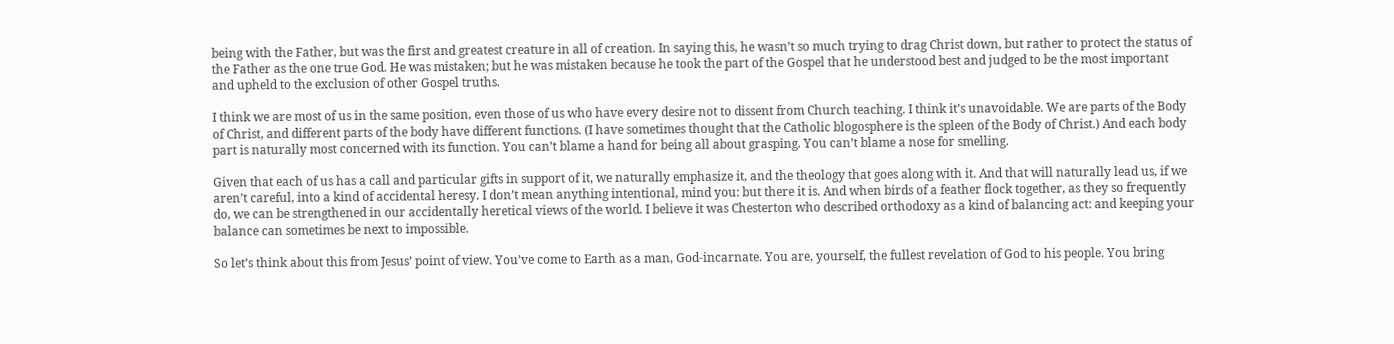being with the Father, but was the first and greatest creature in all of creation. In saying this, he wasn’t so much trying to drag Christ down, but rather to protect the status of the Father as the one true God. He was mistaken; but he was mistaken because he took the part of the Gospel that he understood best and judged to be the most important and upheld to the exclusion of other Gospel truths.

I think we are most of us in the same position, even those of us who have every desire not to dissent from Church teaching. I think it’s unavoidable. We are parts of the Body of Christ, and different parts of the body have different functions. (I have sometimes thought that the Catholic blogosphere is the spleen of the Body of Christ.) And each body part is naturally most concerned with its function. You can’t blame a hand for being all about grasping. You can’t blame a nose for smelling.

Given that each of us has a call and particular gifts in support of it, we naturally emphasize it, and the theology that goes along with it. And that will naturally lead us, if we aren’t careful, into a kind of accidental heresy. I don’t mean anything intentional, mind you: but there it is. And when birds of a feather flock together, as they so frequently do, we can be strengthened in our accidentally heretical views of the world. I believe it was Chesterton who described orthodoxy as a kind of balancing act: and keeping your balance can sometimes be next to impossible.

So let’s think about this from Jesus’ point of view. You’ve come to Earth as a man, God-incarnate. You are, yourself, the fullest revelation of God to his people. You bring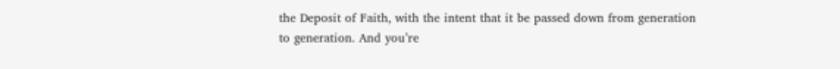the Deposit of Faith, with the intent that it be passed down from generation to generation. And you’re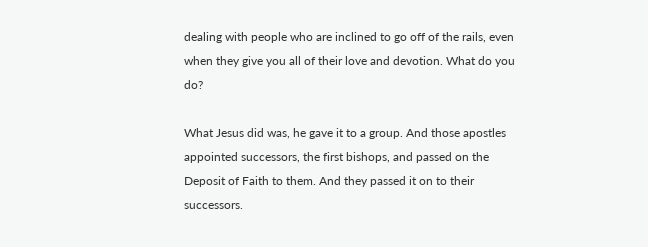dealing with people who are inclined to go off of the rails, even when they give you all of their love and devotion. What do you do?

What Jesus did was, he gave it to a group. And those apostles appointed successors, the first bishops, and passed on the Deposit of Faith to them. And they passed it on to their successors.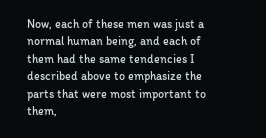Now, each of these men was just a normal human being, and each of them had the same tendencies I described above to emphasize the parts that were most important to them,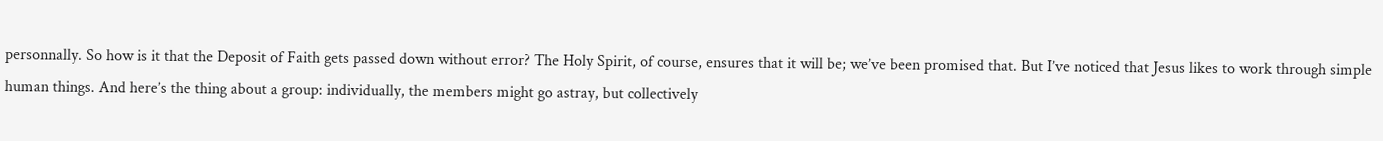personnally. So how is it that the Deposit of Faith gets passed down without error? The Holy Spirit, of course, ensures that it will be; we’ve been promised that. But I’ve noticed that Jesus likes to work through simple human things. And here’s the thing about a group: individually, the members might go astray, but collectively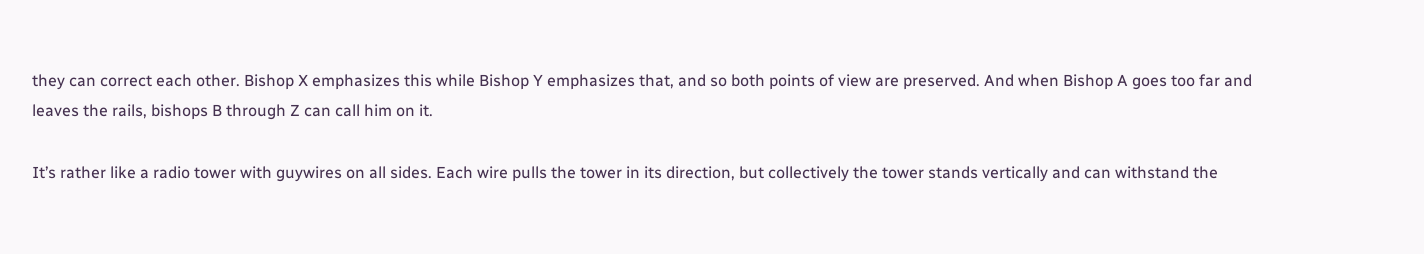they can correct each other. Bishop X emphasizes this while Bishop Y emphasizes that, and so both points of view are preserved. And when Bishop A goes too far and leaves the rails, bishops B through Z can call him on it.

It’s rather like a radio tower with guywires on all sides. Each wire pulls the tower in its direction, but collectively the tower stands vertically and can withstand the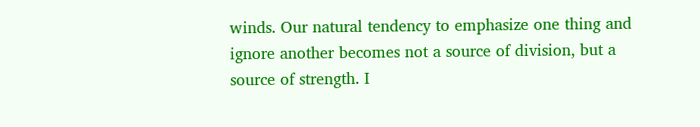winds. Our natural tendency to emphasize one thing and ignore another becomes not a source of division, but a source of strength. I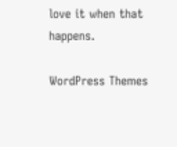love it when that happens.

WordPress Themes